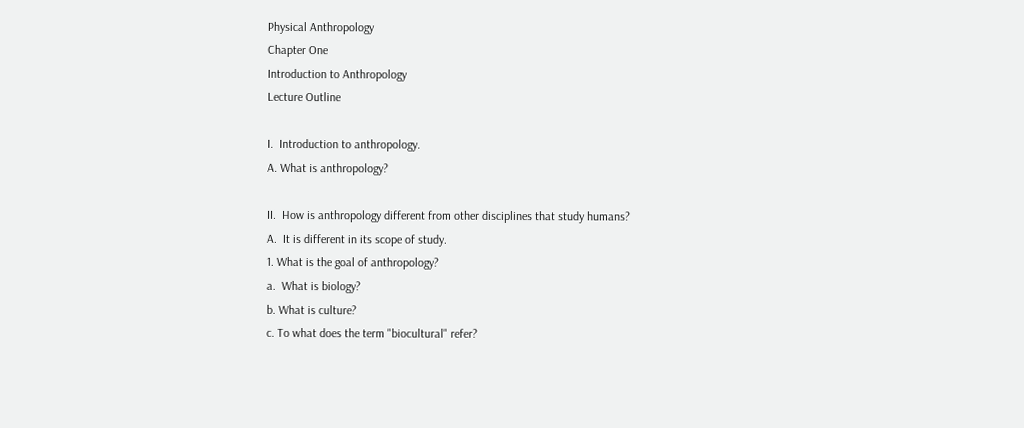Physical Anthropology
Chapter One
Introduction to Anthropology
Lecture Outline

I.  Introduction to anthropology.
A. What is anthropology?

II.  How is anthropology different from other disciplines that study humans?
A.  It is different in its scope of study.
1. What is the goal of anthropology?
a.  What is biology?
b. What is culture?
c. To what does the term "biocultural" refer?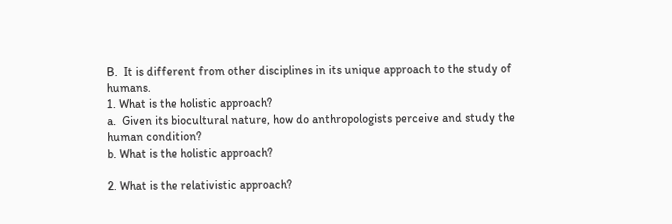B.  It is different from other disciplines in its unique approach to the study of humans.
1. What is the holistic approach?
a.  Given its biocultural nature, how do anthropologists perceive and study the human condition?
b. What is the holistic approach?

2. What is the relativistic approach?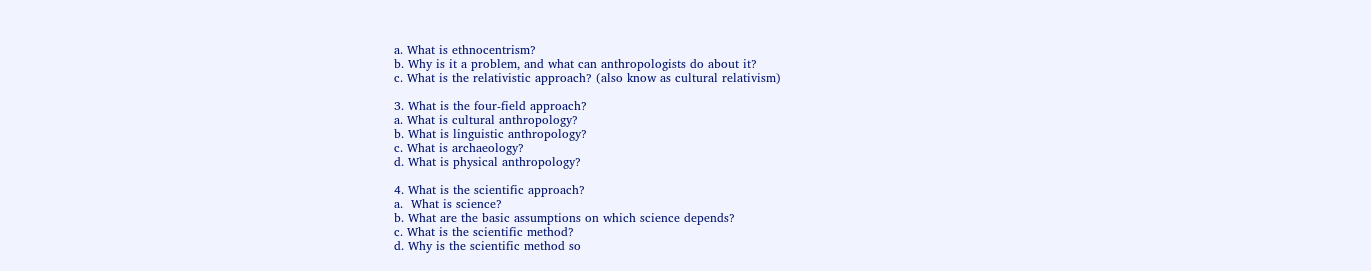a. What is ethnocentrism?
b. Why is it a problem, and what can anthropologists do about it?
c. What is the relativistic approach? (also know as cultural relativism)

3. What is the four-field approach?
a. What is cultural anthropology?
b. What is linguistic anthropology?
c. What is archaeology?
d. What is physical anthropology?

4. What is the scientific approach?
a.  What is science?
b. What are the basic assumptions on which science depends?
c. What is the scientific method?
d. Why is the scientific method so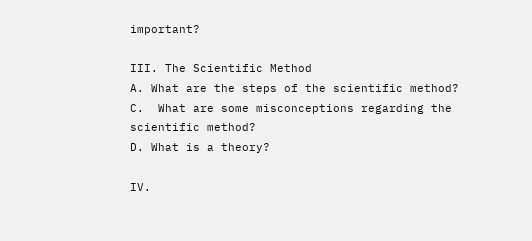important?

III. The Scientific Method
A. What are the steps of the scientific method?
C.  What are some misconceptions regarding the scientific method?
D. What is a theory?

IV.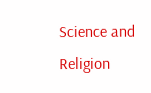Science and Religion